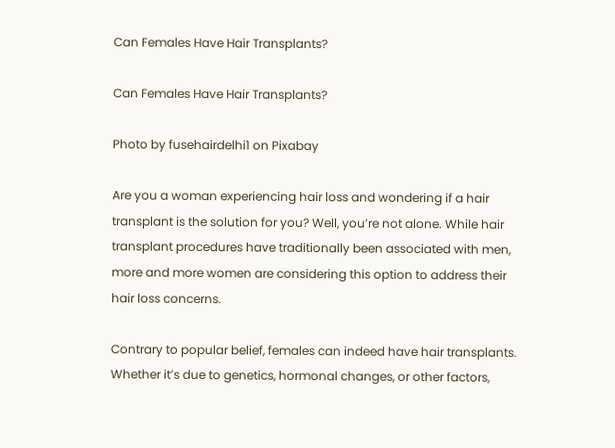Can Females Have Hair Transplants?

Can Females Have Hair Transplants?

Photo by fusehairdelhi1 on Pixabay

Are you a woman experiencing hair loss and wondering if a hair transplant is the solution for you? Well, you’re not alone. While hair transplant procedures have traditionally been associated with men, more and more women are considering this option to address their hair loss concerns.

Contrary to popular belief, females can indeed have hair transplants. Whether it’s due to genetics, hormonal changes, or other factors,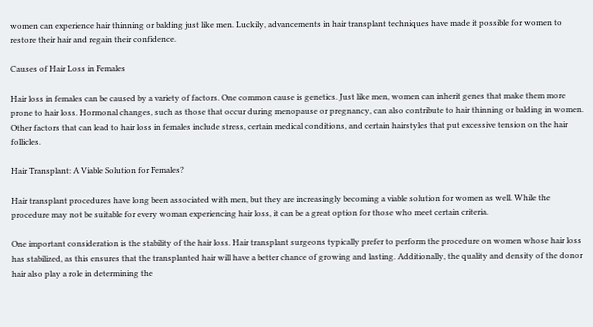women can experience hair thinning or balding just like men. Luckily, advancements in hair transplant techniques have made it possible for women to restore their hair and regain their confidence.

Causes of Hair Loss in Females

Hair loss in females can be caused by a variety of factors. One common cause is genetics. Just like men, women can inherit genes that make them more prone to hair loss. Hormonal changes, such as those that occur during menopause or pregnancy, can also contribute to hair thinning or balding in women. Other factors that can lead to hair loss in females include stress, certain medical conditions, and certain hairstyles that put excessive tension on the hair follicles.

Hair Transplant: A Viable Solution for Females?

Hair transplant procedures have long been associated with men, but they are increasingly becoming a viable solution for women as well. While the procedure may not be suitable for every woman experiencing hair loss, it can be a great option for those who meet certain criteria.

One important consideration is the stability of the hair loss. Hair transplant surgeons typically prefer to perform the procedure on women whose hair loss has stabilized, as this ensures that the transplanted hair will have a better chance of growing and lasting. Additionally, the quality and density of the donor hair also play a role in determining the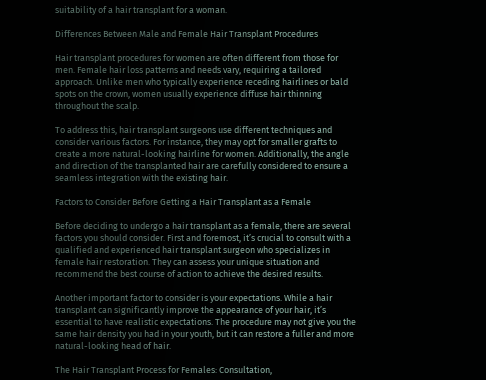suitability of a hair transplant for a woman.

Differences Between Male and Female Hair Transplant Procedures

Hair transplant procedures for women are often different from those for men. Female hair loss patterns and needs vary, requiring a tailored approach. Unlike men who typically experience receding hairlines or bald spots on the crown, women usually experience diffuse hair thinning throughout the scalp.

To address this, hair transplant surgeons use different techniques and consider various factors. For instance, they may opt for smaller grafts to create a more natural-looking hairline for women. Additionally, the angle and direction of the transplanted hair are carefully considered to ensure a seamless integration with the existing hair.

Factors to Consider Before Getting a Hair Transplant as a Female

Before deciding to undergo a hair transplant as a female, there are several factors you should consider. First and foremost, it’s crucial to consult with a qualified and experienced hair transplant surgeon who specializes in female hair restoration. They can assess your unique situation and recommend the best course of action to achieve the desired results.

Another important factor to consider is your expectations. While a hair transplant can significantly improve the appearance of your hair, it’s essential to have realistic expectations. The procedure may not give you the same hair density you had in your youth, but it can restore a fuller and more natural-looking head of hair.

The Hair Transplant Process for Females: Consultation,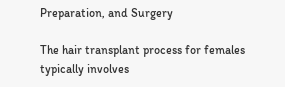Preparation, and Surgery

The hair transplant process for females typically involves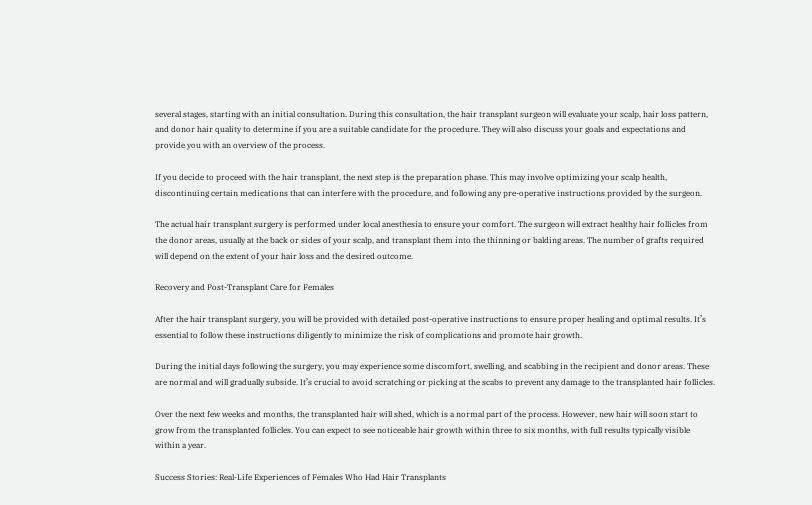several stages, starting with an initial consultation. During this consultation, the hair transplant surgeon will evaluate your scalp, hair loss pattern, and donor hair quality to determine if you are a suitable candidate for the procedure. They will also discuss your goals and expectations and provide you with an overview of the process.

If you decide to proceed with the hair transplant, the next step is the preparation phase. This may involve optimizing your scalp health, discontinuing certain medications that can interfere with the procedure, and following any pre-operative instructions provided by the surgeon.

The actual hair transplant surgery is performed under local anesthesia to ensure your comfort. The surgeon will extract healthy hair follicles from the donor areas, usually at the back or sides of your scalp, and transplant them into the thinning or balding areas. The number of grafts required will depend on the extent of your hair loss and the desired outcome.

Recovery and Post-Transplant Care for Females

After the hair transplant surgery, you will be provided with detailed post-operative instructions to ensure proper healing and optimal results. It’s essential to follow these instructions diligently to minimize the risk of complications and promote hair growth.

During the initial days following the surgery, you may experience some discomfort, swelling, and scabbing in the recipient and donor areas. These are normal and will gradually subside. It’s crucial to avoid scratching or picking at the scabs to prevent any damage to the transplanted hair follicles.

Over the next few weeks and months, the transplanted hair will shed, which is a normal part of the process. However, new hair will soon start to grow from the transplanted follicles. You can expect to see noticeable hair growth within three to six months, with full results typically visible within a year.

Success Stories: Real-Life Experiences of Females Who Had Hair Transplants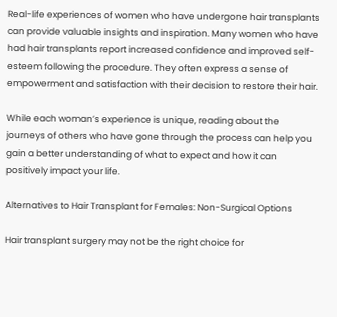Real-life experiences of women who have undergone hair transplants can provide valuable insights and inspiration. Many women who have had hair transplants report increased confidence and improved self-esteem following the procedure. They often express a sense of empowerment and satisfaction with their decision to restore their hair.

While each woman’s experience is unique, reading about the journeys of others who have gone through the process can help you gain a better understanding of what to expect and how it can positively impact your life.

Alternatives to Hair Transplant for Females: Non-Surgical Options

Hair transplant surgery may not be the right choice for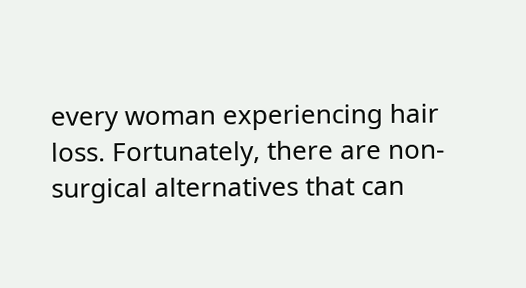every woman experiencing hair loss. Fortunately, there are non-surgical alternatives that can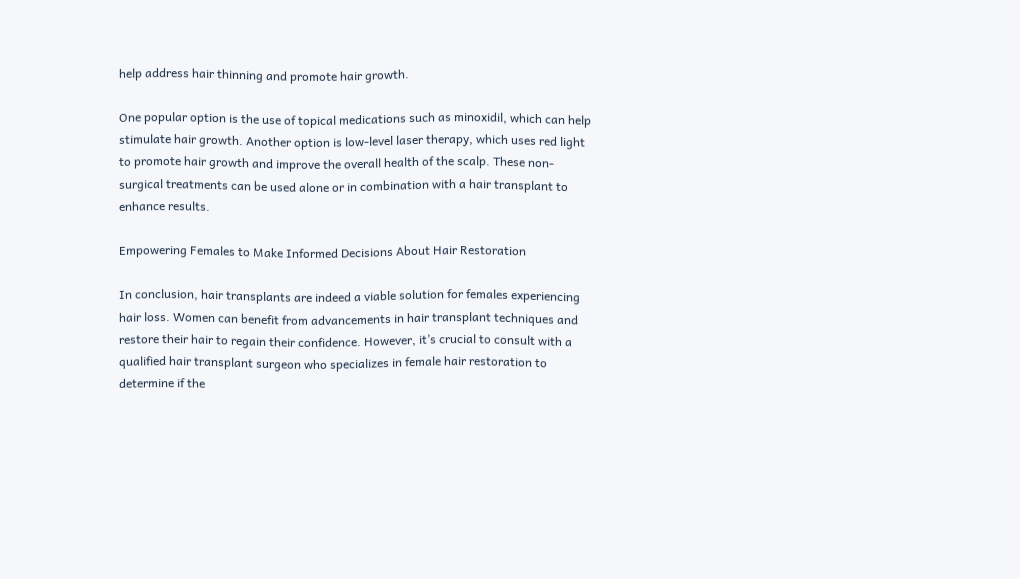help address hair thinning and promote hair growth.

One popular option is the use of topical medications such as minoxidil, which can help stimulate hair growth. Another option is low-level laser therapy, which uses red light to promote hair growth and improve the overall health of the scalp. These non-surgical treatments can be used alone or in combination with a hair transplant to enhance results.

Empowering Females to Make Informed Decisions About Hair Restoration

In conclusion, hair transplants are indeed a viable solution for females experiencing hair loss. Women can benefit from advancements in hair transplant techniques and restore their hair to regain their confidence. However, it’s crucial to consult with a qualified hair transplant surgeon who specializes in female hair restoration to determine if the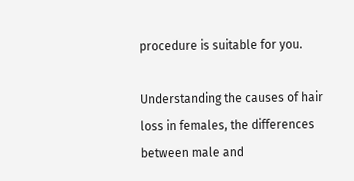procedure is suitable for you.

Understanding the causes of hair loss in females, the differences between male and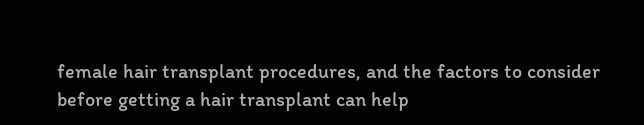female hair transplant procedures, and the factors to consider before getting a hair transplant can help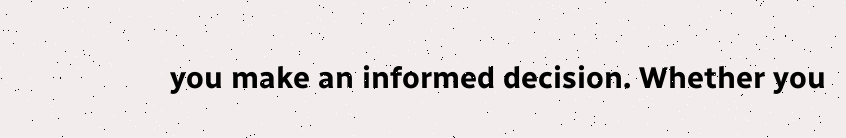you make an informed decision. Whether you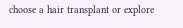choose a hair transplant or explore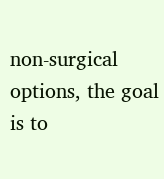non-surgical options, the goal is to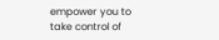empower you to take control of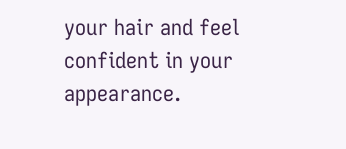your hair and feel confident in your appearance.